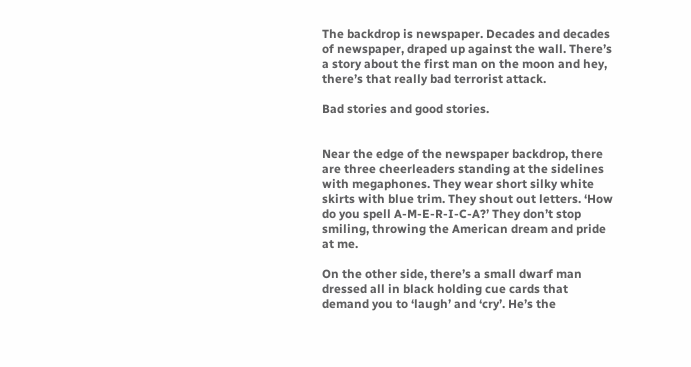The backdrop is newspaper. Decades and decades of newspaper, draped up against the wall. There’s a story about the first man on the moon and hey, there’s that really bad terrorist attack.

Bad stories and good stories.


Near the edge of the newspaper backdrop, there are three cheerleaders standing at the sidelines with megaphones. They wear short silky white skirts with blue trim. They shout out letters. ‘How do you spell A-M-E-R-I-C-A?’ They don’t stop smiling, throwing the American dream and pride at me.

On the other side, there’s a small dwarf man dressed all in black holding cue cards that demand you to ‘laugh’ and ‘cry’. He’s the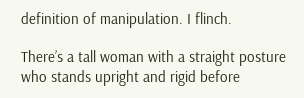definition of manipulation. I flinch.

There’s a tall woman with a straight posture who stands upright and rigid before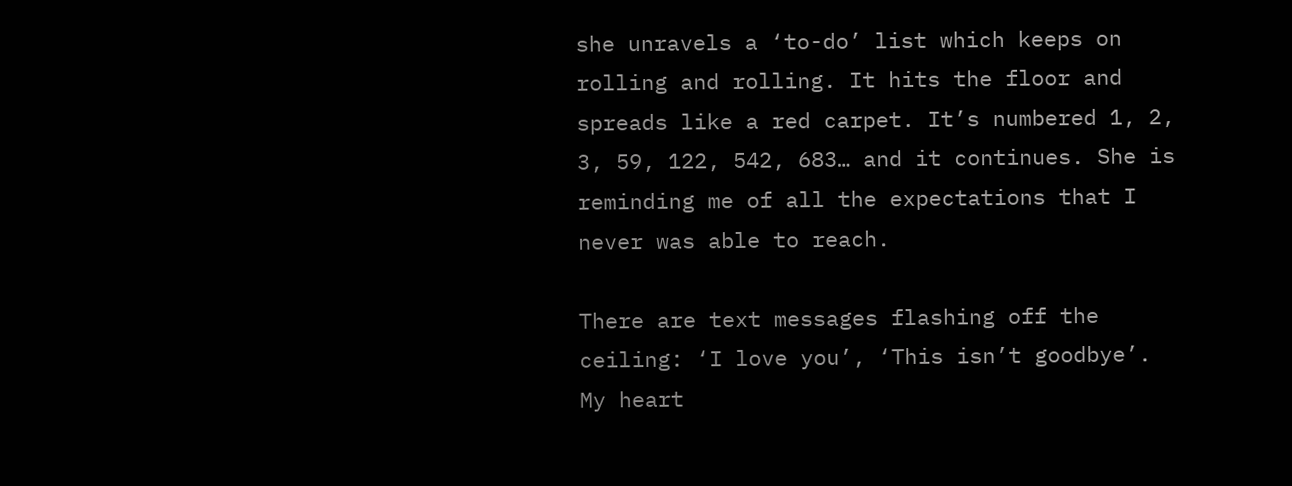she unravels a ‘to-do’ list which keeps on rolling and rolling. It hits the floor and spreads like a red carpet. It’s numbered 1, 2, 3, 59, 122, 542, 683… and it continues. She is reminding me of all the expectations that I never was able to reach.

There are text messages flashing off the ceiling: ‘I love you’, ‘This isn’t goodbye’. My heart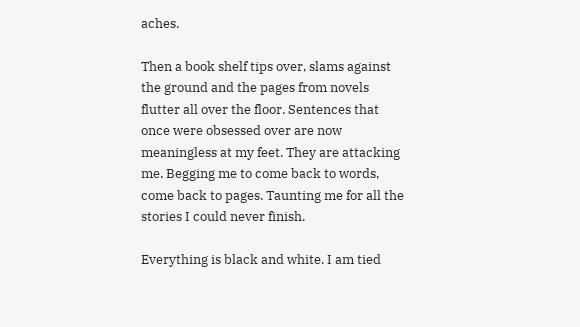aches.

Then a book shelf tips over, slams against the ground and the pages from novels flutter all over the floor. Sentences that once were obsessed over are now meaningless at my feet. They are attacking me. Begging me to come back to words, come back to pages. Taunting me for all the stories I could never finish.

Everything is black and white. I am tied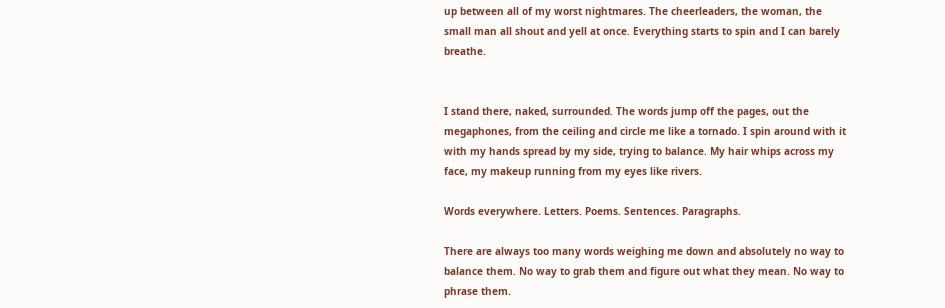up between all of my worst nightmares. The cheerleaders, the woman, the small man all shout and yell at once. Everything starts to spin and I can barely breathe.


I stand there, naked, surrounded. The words jump off the pages, out the megaphones, from the ceiling and circle me like a tornado. I spin around with it with my hands spread by my side, trying to balance. My hair whips across my face, my makeup running from my eyes like rivers.

Words everywhere. Letters. Poems. Sentences. Paragraphs.

There are always too many words weighing me down and absolutely no way to balance them. No way to grab them and figure out what they mean. No way to phrase them.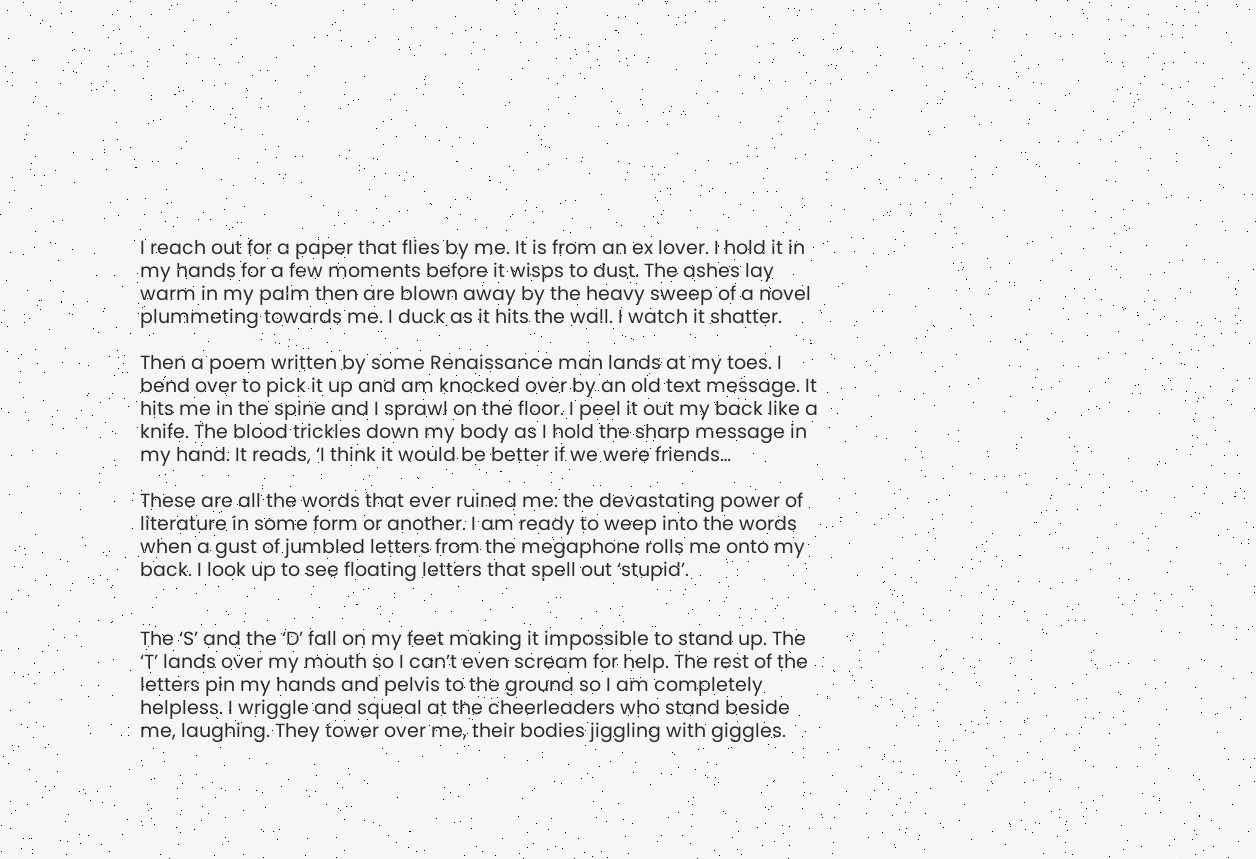I reach out for a paper that flies by me. It is from an ex lover. I hold it in my hands for a few moments before it wisps to dust. The ashes lay warm in my palm then are blown away by the heavy sweep of a novel plummeting towards me. I duck as it hits the wall. I watch it shatter.

Then a poem written by some Renaissance man lands at my toes. I bend over to pick it up and am knocked over by an old text message. It hits me in the spine and I sprawl on the floor. I peel it out my back like a knife. The blood trickles down my body as I hold the sharp message in my hand. It reads, ‘I think it would be better if we were friends…

These are all the words that ever ruined me: the devastating power of literature in some form or another. I am ready to weep into the words when a gust of jumbled letters from the megaphone rolls me onto my back. I look up to see floating letters that spell out ‘stupid’.


The ‘S’ and the ‘D’ fall on my feet making it impossible to stand up. The ‘T’ lands over my mouth so I can’t even scream for help. The rest of the letters pin my hands and pelvis to the ground so I am completely helpless. I wriggle and squeal at the cheerleaders who stand beside me, laughing. They tower over me, their bodies jiggling with giggles.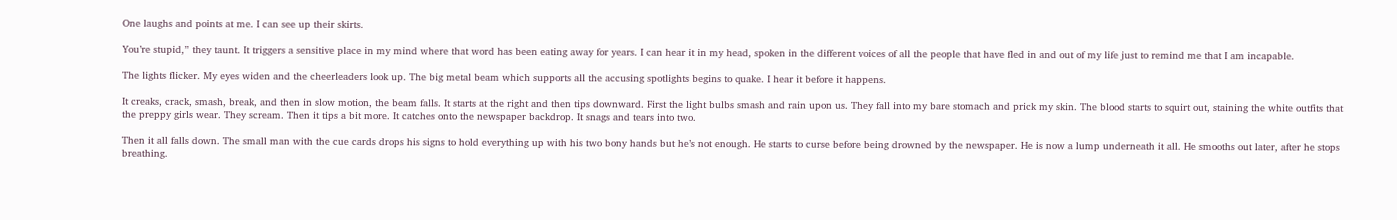One laughs and points at me. I can see up their skirts.

You’re stupid,” they taunt. It triggers a sensitive place in my mind where that word has been eating away for years. I can hear it in my head, spoken in the different voices of all the people that have fled in and out of my life just to remind me that I am incapable.

The lights flicker. My eyes widen and the cheerleaders look up. The big metal beam which supports all the accusing spotlights begins to quake. I hear it before it happens.

It creaks, crack, smash, break, and then in slow motion, the beam falls. It starts at the right and then tips downward. First the light bulbs smash and rain upon us. They fall into my bare stomach and prick my skin. The blood starts to squirt out, staining the white outfits that the preppy girls wear. They scream. Then it tips a bit more. It catches onto the newspaper backdrop. It snags and tears into two.

Then it all falls down. The small man with the cue cards drops his signs to hold everything up with his two bony hands but he’s not enough. He starts to curse before being drowned by the newspaper. He is now a lump underneath it all. He smooths out later, after he stops breathing.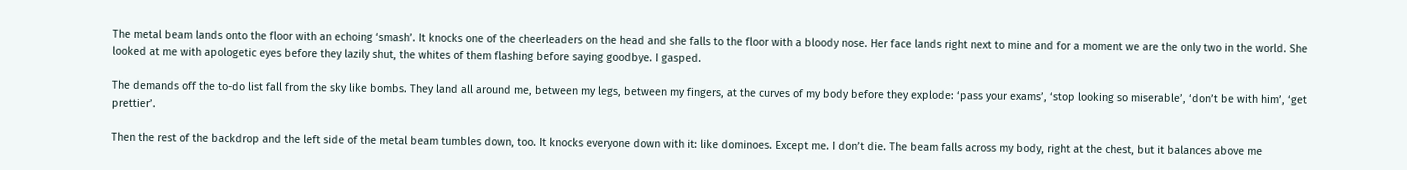The metal beam lands onto the floor with an echoing ‘smash’. It knocks one of the cheerleaders on the head and she falls to the floor with a bloody nose. Her face lands right next to mine and for a moment we are the only two in the world. She looked at me with apologetic eyes before they lazily shut, the whites of them flashing before saying goodbye. I gasped.

The demands off the to-do list fall from the sky like bombs. They land all around me, between my legs, between my fingers, at the curves of my body before they explode: ‘pass your exams’, ‘stop looking so miserable’, ‘don’t be with him’, ‘get prettier’.

Then the rest of the backdrop and the left side of the metal beam tumbles down, too. It knocks everyone down with it: like dominoes. Except me. I don’t die. The beam falls across my body, right at the chest, but it balances above me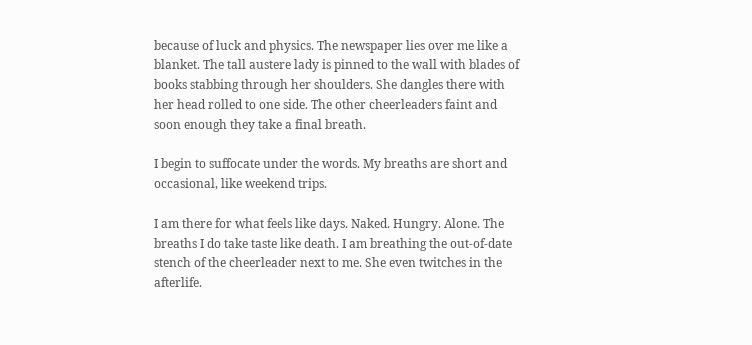because of luck and physics. The newspaper lies over me like a blanket. The tall austere lady is pinned to the wall with blades of books stabbing through her shoulders. She dangles there with her head rolled to one side. The other cheerleaders faint and soon enough they take a final breath.

I begin to suffocate under the words. My breaths are short and occasional, like weekend trips.

I am there for what feels like days. Naked. Hungry. Alone. The breaths I do take taste like death. I am breathing the out-of-date stench of the cheerleader next to me. She even twitches in the afterlife.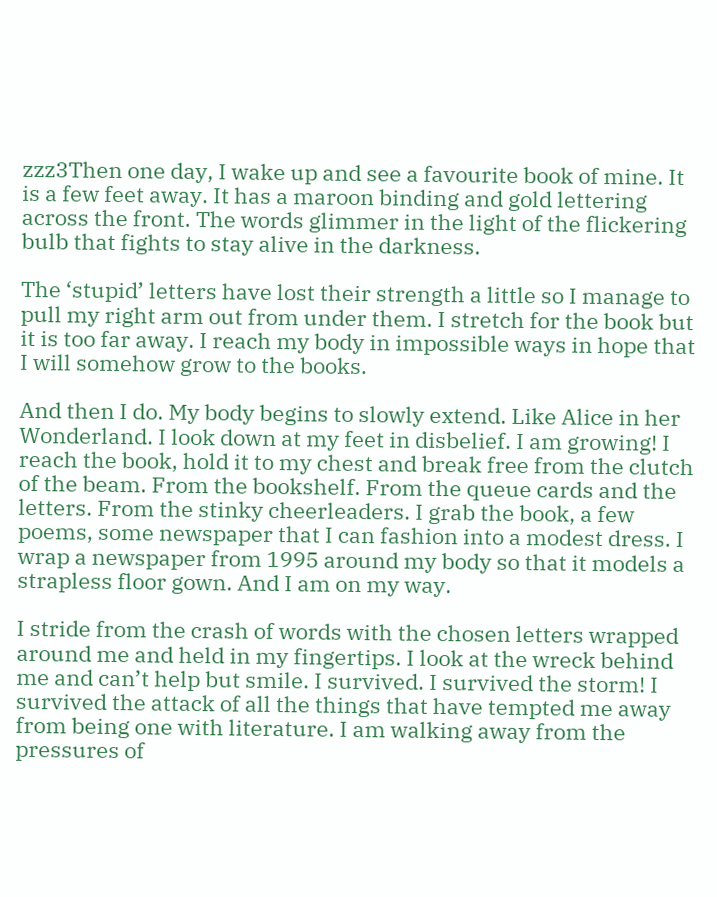zzz3Then one day, I wake up and see a favourite book of mine. It is a few feet away. It has a maroon binding and gold lettering across the front. The words glimmer in the light of the flickering bulb that fights to stay alive in the darkness.

The ‘stupid’ letters have lost their strength a little so I manage to pull my right arm out from under them. I stretch for the book but it is too far away. I reach my body in impossible ways in hope that I will somehow grow to the books.

And then I do. My body begins to slowly extend. Like Alice in her Wonderland. I look down at my feet in disbelief. I am growing! I reach the book, hold it to my chest and break free from the clutch of the beam. From the bookshelf. From the queue cards and the letters. From the stinky cheerleaders. I grab the book, a few poems, some newspaper that I can fashion into a modest dress. I wrap a newspaper from 1995 around my body so that it models a strapless floor gown. And I am on my way.

I stride from the crash of words with the chosen letters wrapped around me and held in my fingertips. I look at the wreck behind me and can’t help but smile. I survived. I survived the storm! I survived the attack of all the things that have tempted me away from being one with literature. I am walking away from the pressures of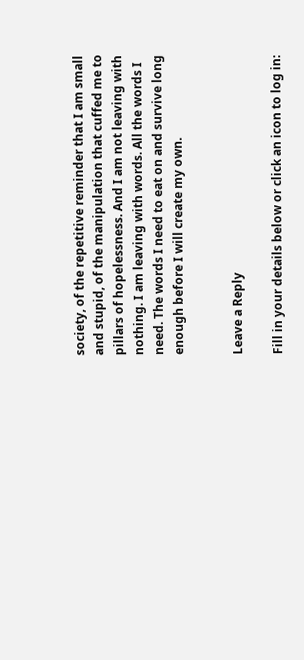society, of the repetitive reminder that I am small and stupid, of the manipulation that cuffed me to pillars of hopelessness. And I am not leaving with nothing. I am leaving with words. All the words I need. The words I need to eat on and survive long enough before I will create my own.


Leave a Reply

Fill in your details below or click an icon to log in: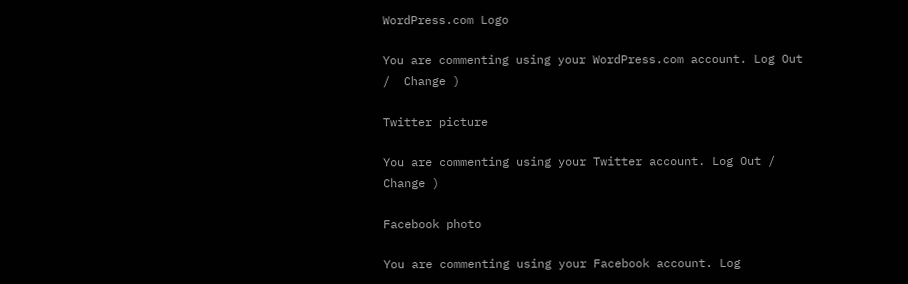WordPress.com Logo

You are commenting using your WordPress.com account. Log Out /  Change )

Twitter picture

You are commenting using your Twitter account. Log Out /  Change )

Facebook photo

You are commenting using your Facebook account. Log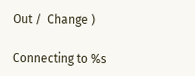Out /  Change )

Connecting to %s